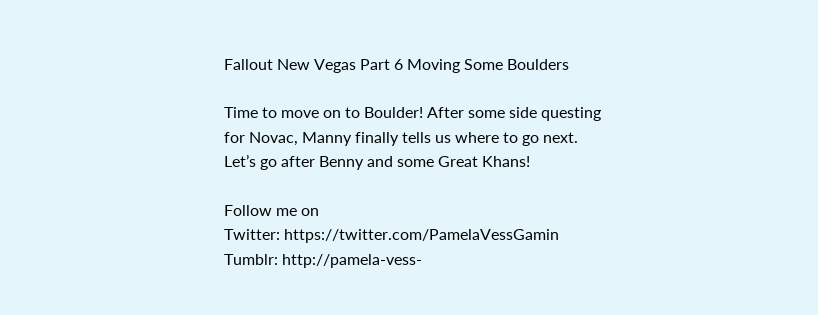Fallout New Vegas Part 6 Moving Some Boulders

Time to move on to Boulder! After some side questing for Novac, Manny finally tells us where to go next. Let’s go after Benny and some Great Khans!

Follow me on
Twitter: https://twitter.com/PamelaVessGamin
Tumblr: http://pamela-vess-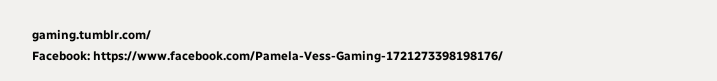gaming.tumblr.com/
Facebook: https://www.facebook.com/Pamela-Vess-Gaming-1721273398198176/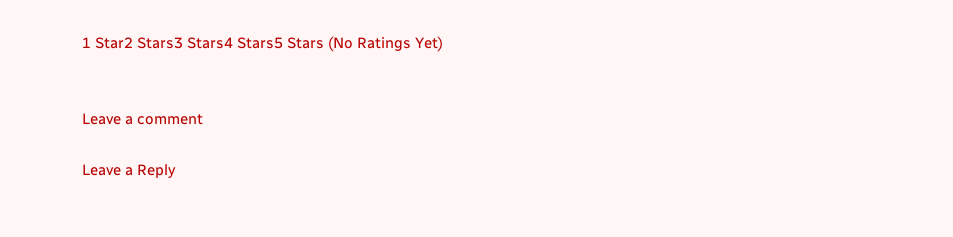1 Star2 Stars3 Stars4 Stars5 Stars (No Ratings Yet)


Leave a comment

Leave a Reply